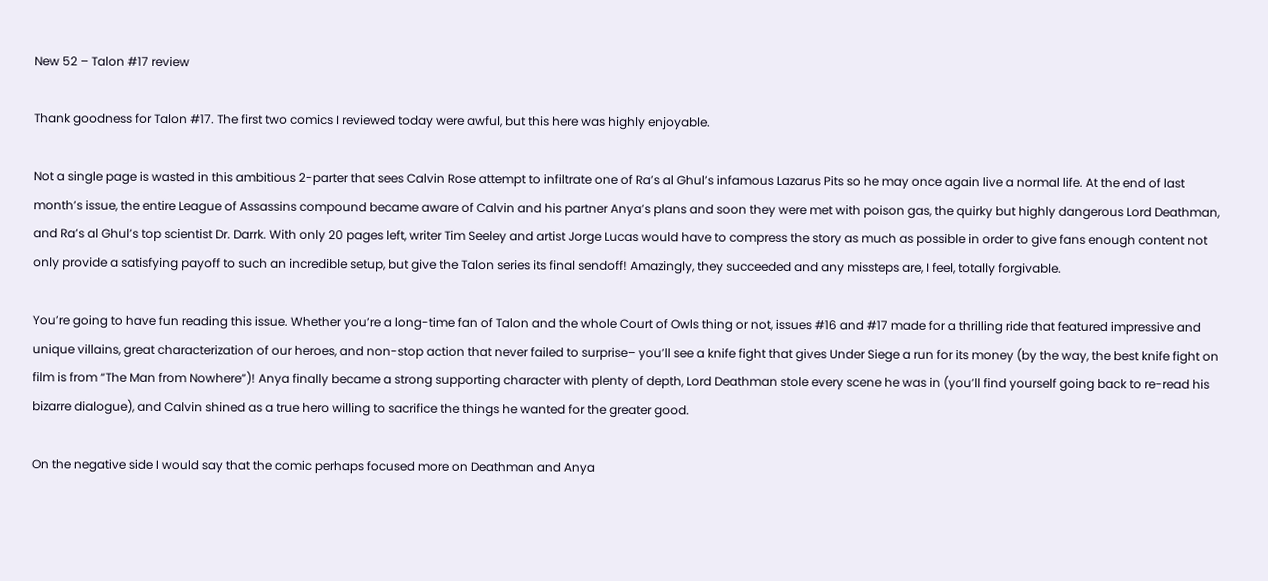New 52 – Talon #17 review

Thank goodness for Talon #17. The first two comics I reviewed today were awful, but this here was highly enjoyable.

Not a single page is wasted in this ambitious 2-parter that sees Calvin Rose attempt to infiltrate one of Ra’s al Ghul’s infamous Lazarus Pits so he may once again live a normal life. At the end of last month’s issue, the entire League of Assassins compound became aware of Calvin and his partner Anya’s plans and soon they were met with poison gas, the quirky but highly dangerous Lord Deathman, and Ra’s al Ghul’s top scientist Dr. Darrk. With only 20 pages left, writer Tim Seeley and artist Jorge Lucas would have to compress the story as much as possible in order to give fans enough content not only provide a satisfying payoff to such an incredible setup, but give the Talon series its final sendoff! Amazingly, they succeeded and any missteps are, I feel, totally forgivable.

You’re going to have fun reading this issue. Whether you’re a long-time fan of Talon and the whole Court of Owls thing or not, issues #16 and #17 made for a thrilling ride that featured impressive and unique villains, great characterization of our heroes, and non-stop action that never failed to surprise– you’ll see a knife fight that gives Under Siege a run for its money (by the way, the best knife fight on film is from “The Man from Nowhere”)! Anya finally became a strong supporting character with plenty of depth, Lord Deathman stole every scene he was in (you’ll find yourself going back to re-read his bizarre dialogue), and Calvin shined as a true hero willing to sacrifice the things he wanted for the greater good.

On the negative side I would say that the comic perhaps focused more on Deathman and Anya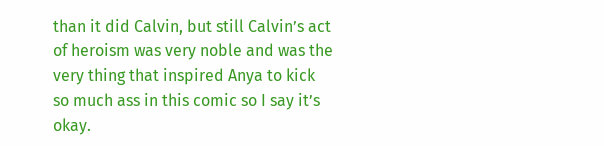than it did Calvin, but still Calvin’s act of heroism was very noble and was the very thing that inspired Anya to kick so much ass in this comic so I say it’s okay.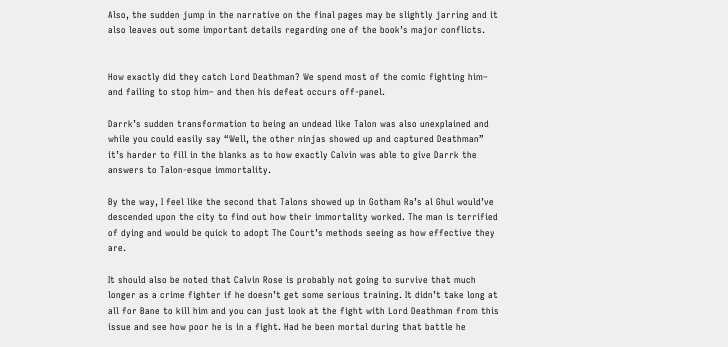Also, the sudden jump in the narrative on the final pages may be slightly jarring and it also leaves out some important details regarding one of the book’s major conflicts.


How exactly did they catch Lord Deathman? We spend most of the comic fighting him– and failing to stop him– and then his defeat occurs off-panel.

Darrk’s sudden transformation to being an undead like Talon was also unexplained and while you could easily say “Well, the other ninjas showed up and captured Deathman” it’s harder to fill in the blanks as to how exactly Calvin was able to give Darrk the answers to Talon-esque immortality.

By the way, I feel like the second that Talons showed up in Gotham Ra’s al Ghul would’ve descended upon the city to find out how their immortality worked. The man is terrified of dying and would be quick to adopt The Court’s methods seeing as how effective they are.

It should also be noted that Calvin Rose is probably not going to survive that much longer as a crime fighter if he doesn’t get some serious training. It didn’t take long at all for Bane to kill him and you can just look at the fight with Lord Deathman from this issue and see how poor he is in a fight. Had he been mortal during that battle he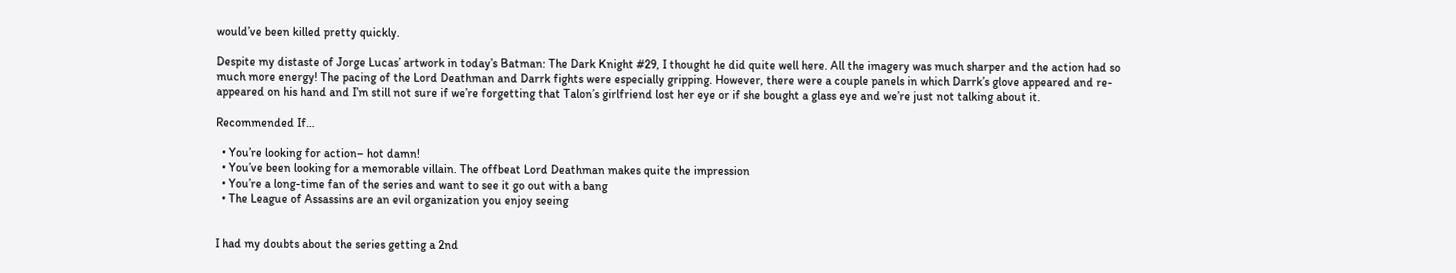would’ve been killed pretty quickly.

Despite my distaste of Jorge Lucas’ artwork in today’s Batman: The Dark Knight #29, I thought he did quite well here. All the imagery was much sharper and the action had so much more energy! The pacing of the Lord Deathman and Darrk fights were especially gripping. However, there were a couple panels in which Darrk’s glove appeared and re-appeared on his hand and I’m still not sure if we’re forgetting that Talon’s girlfriend lost her eye or if she bought a glass eye and we’re just not talking about it.

Recommended If…

  • You’re looking for action– hot damn!
  • You’ve been looking for a memorable villain. The offbeat Lord Deathman makes quite the impression
  • You’re a long-time fan of the series and want to see it go out with a bang
  • The League of Assassins are an evil organization you enjoy seeing


I had my doubts about the series getting a 2nd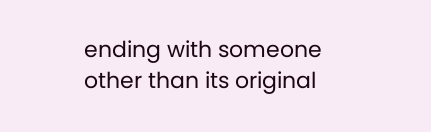ending with someone other than its original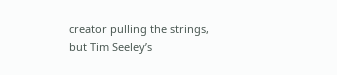creator pulling the strings, but Tim Seeley’s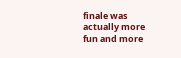finale was actually more fun and more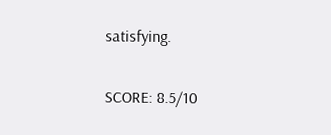satisfying.

SCORE: 8.5/10